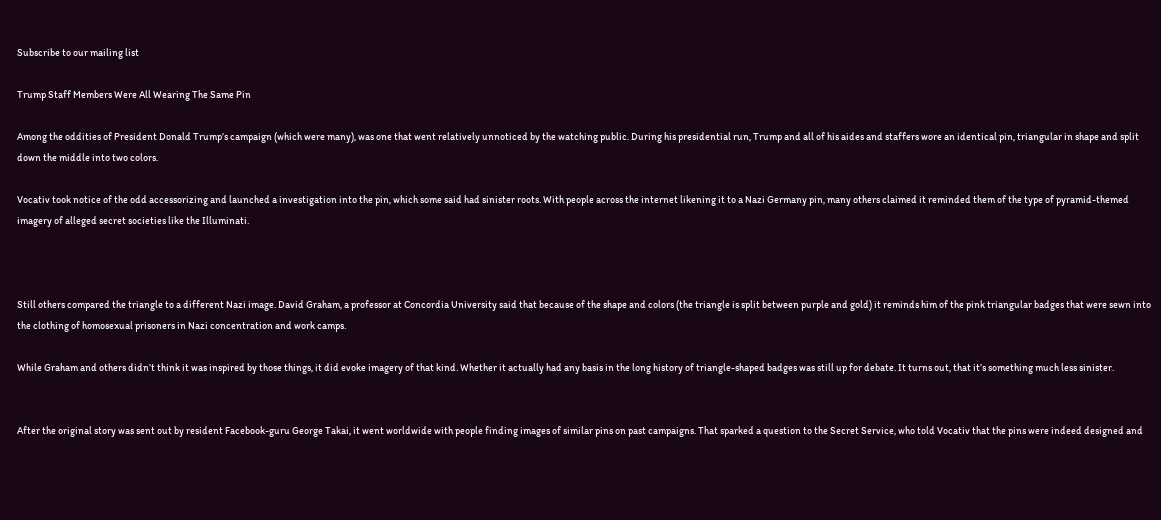Subscribe to our mailing list

Trump Staff Members Were All Wearing The Same Pin

Among the oddities of President Donald Trump’s campaign (which were many), was one that went relatively unnoticed by the watching public. During his presidential run, Trump and all of his aides and staffers wore an identical pin, triangular in shape and split down the middle into two colors.

Vocativ took notice of the odd accessorizing and launched a investigation into the pin, which some said had sinister roots. With people across the internet likening it to a Nazi Germany pin, many others claimed it reminded them of the type of pyramid-themed imagery of alleged secret societies like the Illuminati.



Still others compared the triangle to a different Nazi image. David Graham, a professor at Concordia University said that because of the shape and colors (the triangle is split between purple and gold) it reminds him of the pink triangular badges that were sewn into the clothing of homosexual prisoners in Nazi concentration and work camps.

While Graham and others didn’t think it was inspired by those things, it did evoke imagery of that kind. Whether it actually had any basis in the long history of triangle-shaped badges was still up for debate. It turns out, that it’s something much less sinister.


After the original story was sent out by resident Facebook-guru George Takai, it went worldwide with people finding images of similar pins on past campaigns. That sparked a question to the Secret Service, who told Vocativ that the pins were indeed designed and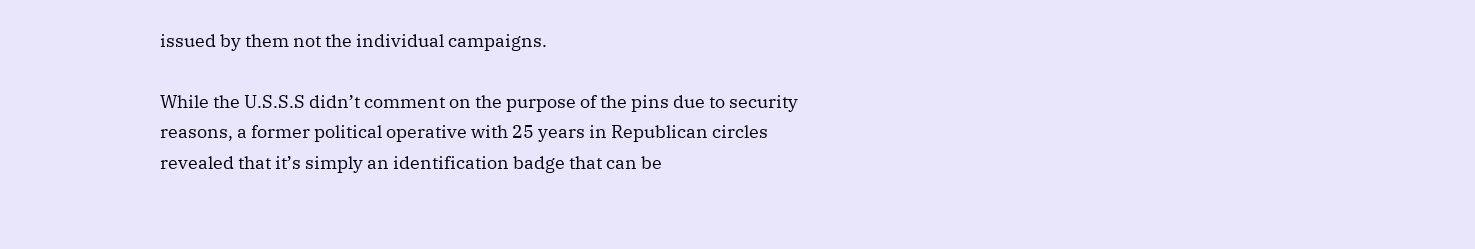issued by them not the individual campaigns.

While the U.S.S.S didn’t comment on the purpose of the pins due to security reasons, a former political operative with 25 years in Republican circles revealed that it’s simply an identification badge that can be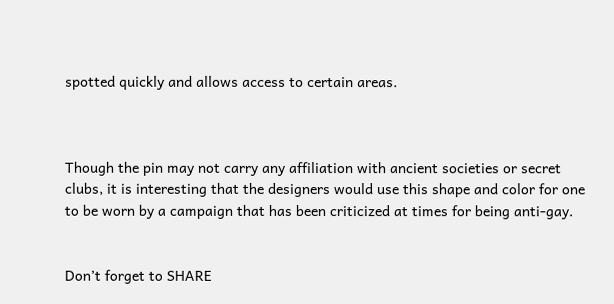spotted quickly and allows access to certain areas.



Though the pin may not carry any affiliation with ancient societies or secret clubs, it is interesting that the designers would use this shape and color for one to be worn by a campaign that has been criticized at times for being anti-gay.


Don’t forget to SHARE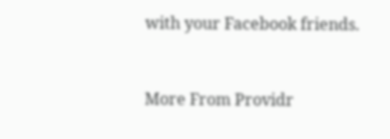with your Facebook friends.


More From Providr